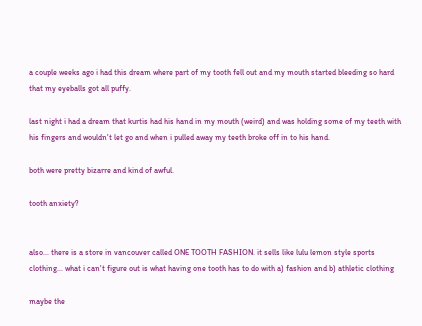a couple weeks ago i had this dream where part of my tooth fell out and my mouth started bleeding so hard that my eyeballs got all puffy.

last night i had a dream that kurtis had his hand in my mouth (weird) and was holding some of my teeth with his fingers and wouldn't let go and when i pulled away my teeth broke off in to his hand.

both were pretty bizarre and kind of awful.

tooth anxiety?


also... there is a store in vancouver called ONE TOOTH FASHION. it sells like lulu lemon style sports clothing... what i can't figure out is what having one tooth has to do with a) fashion and b) athletic clothing

maybe the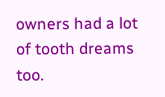owners had a lot of tooth dreams too.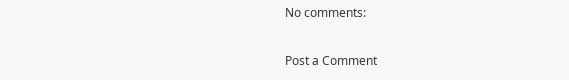No comments:

Post a Comment